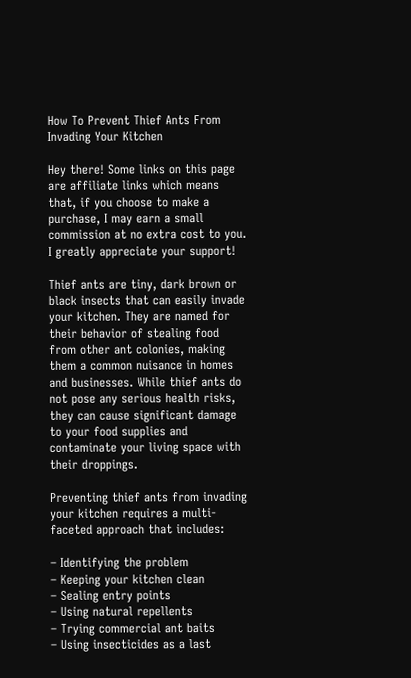How To Prevent Thief Ants From Invading Your Kitchen

Hey there! Some links on this page are affiliate links which means that, if you choose to make a purchase, I may earn a small commission at no extra cost to you. I greatly appreciate your support!

Thief ants are tiny, dark brown or black insects that can easily invade your kitchen. They are named for their behavior of stealing food from other ant colonies, making them a common nuisance in homes and businesses. While thief ants do not pose any serious health risks, they can cause significant damage to your food supplies and contaminate your living space with their droppings.

Preventing thief ants from invading your kitchen requires a multi-faceted approach that includes:

– Identifying the problem
– Keeping your kitchen clean
– Sealing entry points
– Using natural repellents
– Trying commercial ant baits
– Using insecticides as a last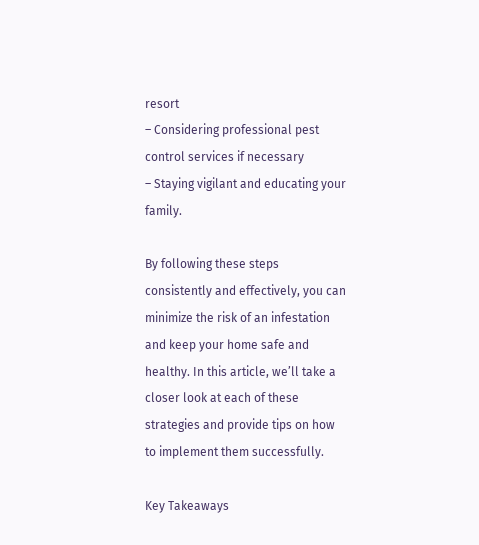resort
– Considering professional pest control services if necessary
– Staying vigilant and educating your family.

By following these steps consistently and effectively, you can minimize the risk of an infestation and keep your home safe and healthy. In this article, we’ll take a closer look at each of these strategies and provide tips on how to implement them successfully.

Key Takeaways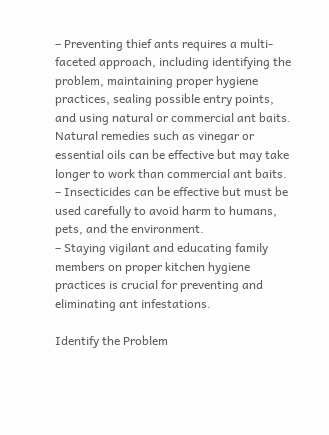– Preventing thief ants requires a multi-faceted approach, including identifying the problem, maintaining proper hygiene practices, sealing possible entry points, and using natural or commercial ant baits.
Natural remedies such as vinegar or essential oils can be effective but may take longer to work than commercial ant baits.
– Insecticides can be effective but must be used carefully to avoid harm to humans, pets, and the environment.
– Staying vigilant and educating family members on proper kitchen hygiene practices is crucial for preventing and eliminating ant infestations.

Identify the Problem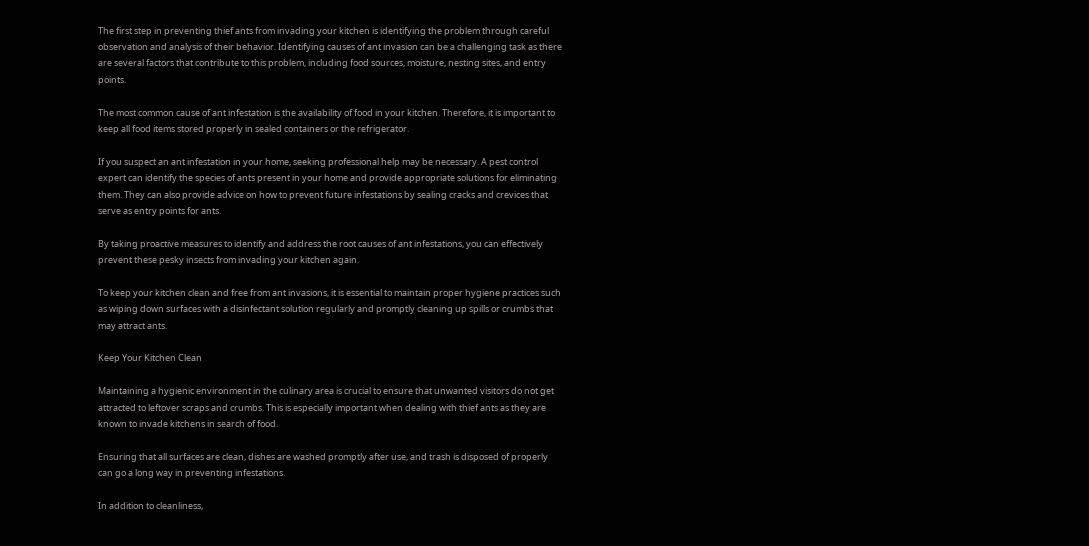The first step in preventing thief ants from invading your kitchen is identifying the problem through careful observation and analysis of their behavior. Identifying causes of ant invasion can be a challenging task as there are several factors that contribute to this problem, including food sources, moisture, nesting sites, and entry points.

The most common cause of ant infestation is the availability of food in your kitchen. Therefore, it is important to keep all food items stored properly in sealed containers or the refrigerator.

If you suspect an ant infestation in your home, seeking professional help may be necessary. A pest control expert can identify the species of ants present in your home and provide appropriate solutions for eliminating them. They can also provide advice on how to prevent future infestations by sealing cracks and crevices that serve as entry points for ants.

By taking proactive measures to identify and address the root causes of ant infestations, you can effectively prevent these pesky insects from invading your kitchen again.

To keep your kitchen clean and free from ant invasions, it is essential to maintain proper hygiene practices such as wiping down surfaces with a disinfectant solution regularly and promptly cleaning up spills or crumbs that may attract ants.

Keep Your Kitchen Clean

Maintaining a hygienic environment in the culinary area is crucial to ensure that unwanted visitors do not get attracted to leftover scraps and crumbs. This is especially important when dealing with thief ants as they are known to invade kitchens in search of food.

Ensuring that all surfaces are clean, dishes are washed promptly after use, and trash is disposed of properly can go a long way in preventing infestations.

In addition to cleanliness,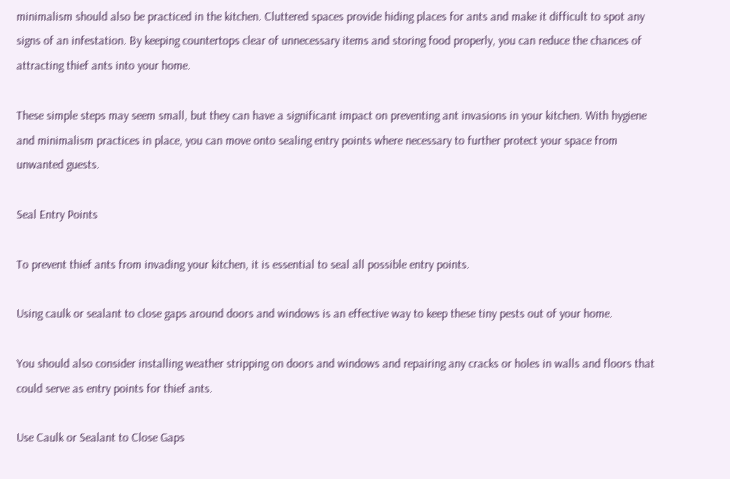minimalism should also be practiced in the kitchen. Cluttered spaces provide hiding places for ants and make it difficult to spot any signs of an infestation. By keeping countertops clear of unnecessary items and storing food properly, you can reduce the chances of attracting thief ants into your home.

These simple steps may seem small, but they can have a significant impact on preventing ant invasions in your kitchen. With hygiene and minimalism practices in place, you can move onto sealing entry points where necessary to further protect your space from unwanted guests.

Seal Entry Points

To prevent thief ants from invading your kitchen, it is essential to seal all possible entry points.

Using caulk or sealant to close gaps around doors and windows is an effective way to keep these tiny pests out of your home.

You should also consider installing weather stripping on doors and windows and repairing any cracks or holes in walls and floors that could serve as entry points for thief ants.

Use Caulk or Sealant to Close Gaps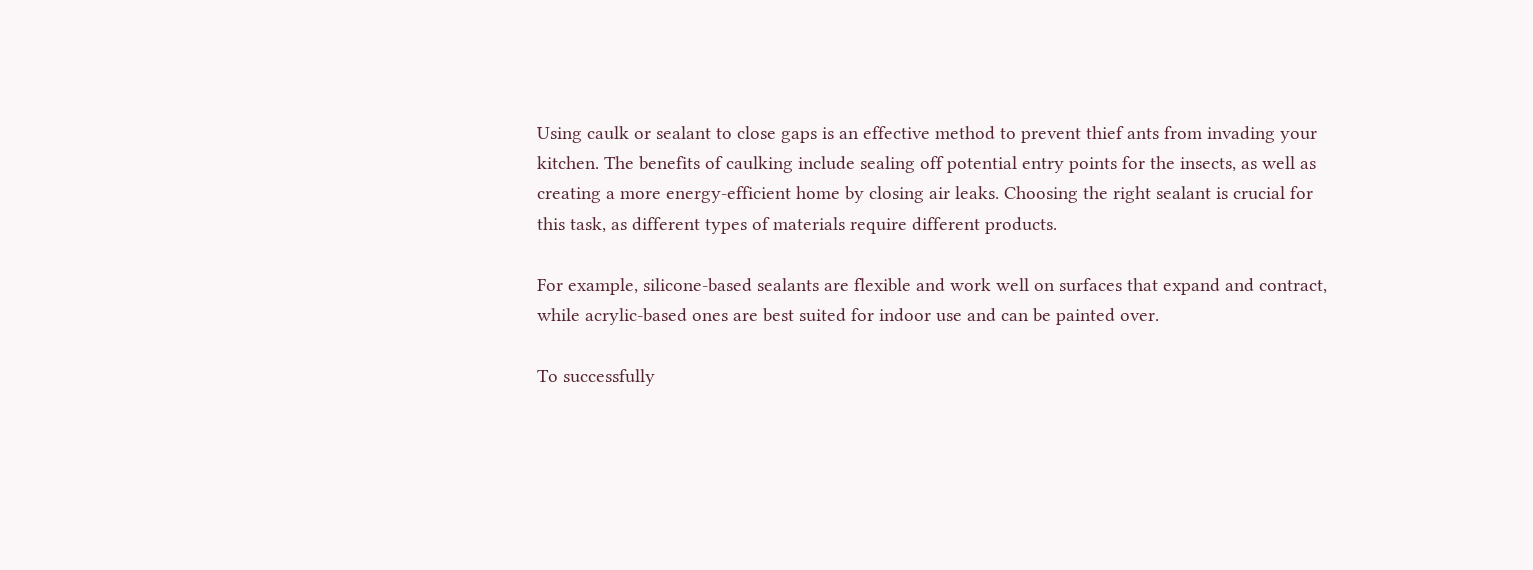Using caulk or sealant to close gaps is an effective method to prevent thief ants from invading your kitchen. The benefits of caulking include sealing off potential entry points for the insects, as well as creating a more energy-efficient home by closing air leaks. Choosing the right sealant is crucial for this task, as different types of materials require different products.

For example, silicone-based sealants are flexible and work well on surfaces that expand and contract, while acrylic-based ones are best suited for indoor use and can be painted over.

To successfully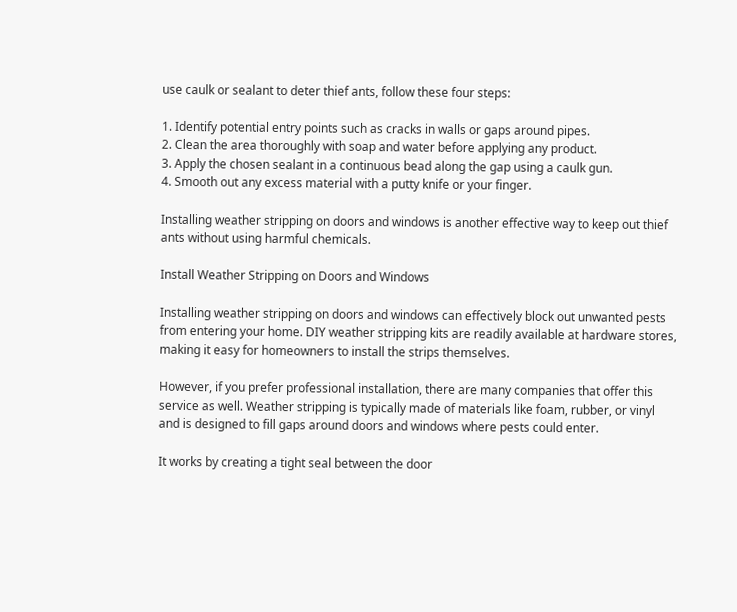use caulk or sealant to deter thief ants, follow these four steps:

1. Identify potential entry points such as cracks in walls or gaps around pipes.
2. Clean the area thoroughly with soap and water before applying any product.
3. Apply the chosen sealant in a continuous bead along the gap using a caulk gun.
4. Smooth out any excess material with a putty knife or your finger.

Installing weather stripping on doors and windows is another effective way to keep out thief ants without using harmful chemicals.

Install Weather Stripping on Doors and Windows

Installing weather stripping on doors and windows can effectively block out unwanted pests from entering your home. DIY weather stripping kits are readily available at hardware stores, making it easy for homeowners to install the strips themselves.

However, if you prefer professional installation, there are many companies that offer this service as well. Weather stripping is typically made of materials like foam, rubber, or vinyl and is designed to fill gaps around doors and windows where pests could enter.

It works by creating a tight seal between the door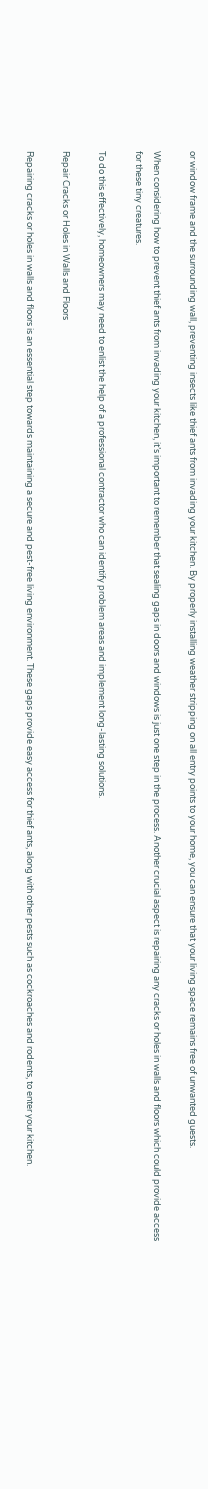or window frame and the surrounding wall, preventing insects like thief ants from invading your kitchen. By properly installing weather stripping on all entry points to your home, you can ensure that your living space remains free of unwanted guests.

When considering how to prevent thief ants from invading your kitchen, it’s important to remember that sealing gaps in doors and windows is just one step in the process. Another crucial aspect is repairing any cracks or holes in walls and floors which could provide access for these tiny creatures.

To do this effectively, homeowners may need to enlist the help of a professional contractor who can identify problem areas and implement long-lasting solutions.

Repair Cracks or Holes in Walls and Floors

Repairing cracks or holes in walls and floors is an essential step towards maintaining a secure and pest-free living environment. These gaps provide easy access for thief ants, along with other pests such as cockroaches and rodents, to enter your kitchen.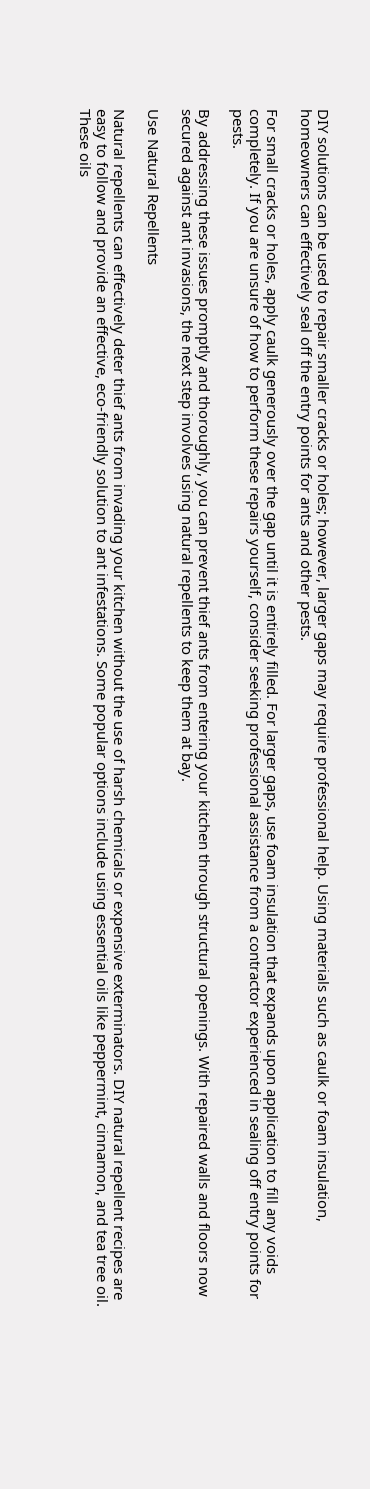DIY solutions can be used to repair smaller cracks or holes; however, larger gaps may require professional help. Using materials such as caulk or foam insulation, homeowners can effectively seal off the entry points for ants and other pests.

For small cracks or holes, apply caulk generously over the gap until it is entirely filled. For larger gaps, use foam insulation that expands upon application to fill any voids completely. If you are unsure of how to perform these repairs yourself, consider seeking professional assistance from a contractor experienced in sealing off entry points for pests.

By addressing these issues promptly and thoroughly, you can prevent thief ants from entering your kitchen through structural openings. With repaired walls and floors now secured against ant invasions, the next step involves using natural repellents to keep them at bay.

Use Natural Repellents

Natural repellents can effectively deter thief ants from invading your kitchen without the use of harsh chemicals or expensive exterminators. DIY natural repellent recipes are easy to follow and provide an effective, eco-friendly solution to ant infestations. Some popular options include using essential oils like peppermint, cinnamon, and tea tree oil. These oils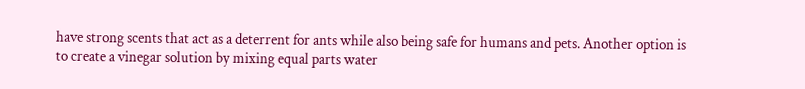have strong scents that act as a deterrent for ants while also being safe for humans and pets. Another option is to create a vinegar solution by mixing equal parts water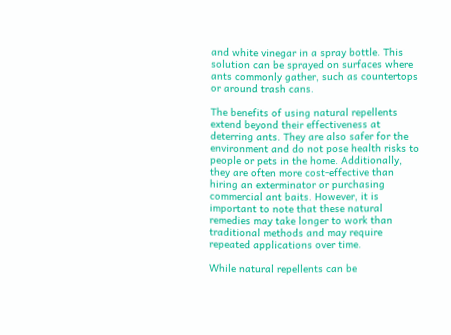and white vinegar in a spray bottle. This solution can be sprayed on surfaces where ants commonly gather, such as countertops or around trash cans.

The benefits of using natural repellents extend beyond their effectiveness at deterring ants. They are also safer for the environment and do not pose health risks to people or pets in the home. Additionally, they are often more cost-effective than hiring an exterminator or purchasing commercial ant baits. However, it is important to note that these natural remedies may take longer to work than traditional methods and may require repeated applications over time.

While natural repellents can be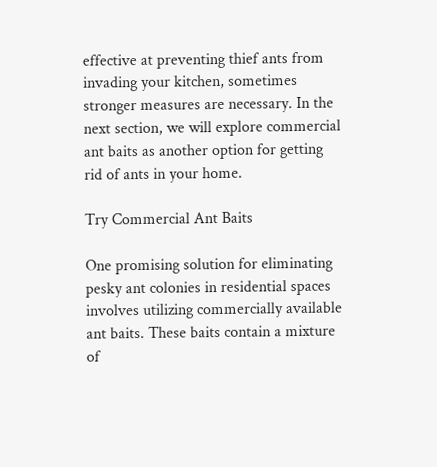effective at preventing thief ants from invading your kitchen, sometimes stronger measures are necessary. In the next section, we will explore commercial ant baits as another option for getting rid of ants in your home.

Try Commercial Ant Baits

One promising solution for eliminating pesky ant colonies in residential spaces involves utilizing commercially available ant baits. These baits contain a mixture of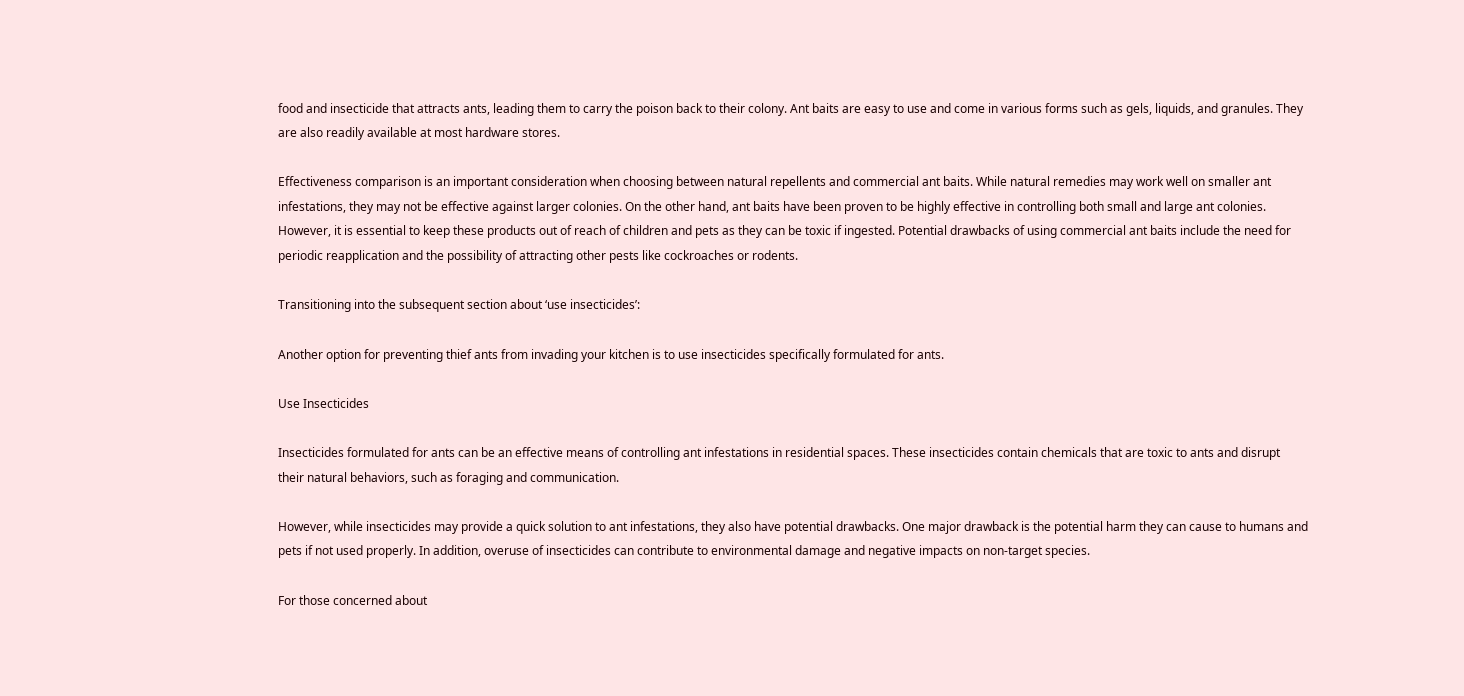food and insecticide that attracts ants, leading them to carry the poison back to their colony. Ant baits are easy to use and come in various forms such as gels, liquids, and granules. They are also readily available at most hardware stores.

Effectiveness comparison is an important consideration when choosing between natural repellents and commercial ant baits. While natural remedies may work well on smaller ant infestations, they may not be effective against larger colonies. On the other hand, ant baits have been proven to be highly effective in controlling both small and large ant colonies. However, it is essential to keep these products out of reach of children and pets as they can be toxic if ingested. Potential drawbacks of using commercial ant baits include the need for periodic reapplication and the possibility of attracting other pests like cockroaches or rodents.

Transitioning into the subsequent section about ‘use insecticides’:

Another option for preventing thief ants from invading your kitchen is to use insecticides specifically formulated for ants.

Use Insecticides

Insecticides formulated for ants can be an effective means of controlling ant infestations in residential spaces. These insecticides contain chemicals that are toxic to ants and disrupt their natural behaviors, such as foraging and communication.

However, while insecticides may provide a quick solution to ant infestations, they also have potential drawbacks. One major drawback is the potential harm they can cause to humans and pets if not used properly. In addition, overuse of insecticides can contribute to environmental damage and negative impacts on non-target species.

For those concerned about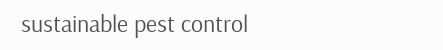sustainable pest control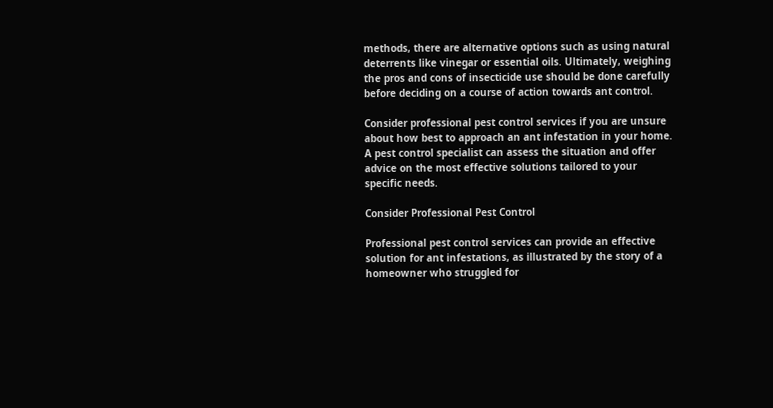methods, there are alternative options such as using natural deterrents like vinegar or essential oils. Ultimately, weighing the pros and cons of insecticide use should be done carefully before deciding on a course of action towards ant control.

Consider professional pest control services if you are unsure about how best to approach an ant infestation in your home. A pest control specialist can assess the situation and offer advice on the most effective solutions tailored to your specific needs.

Consider Professional Pest Control

Professional pest control services can provide an effective solution for ant infestations, as illustrated by the story of a homeowner who struggled for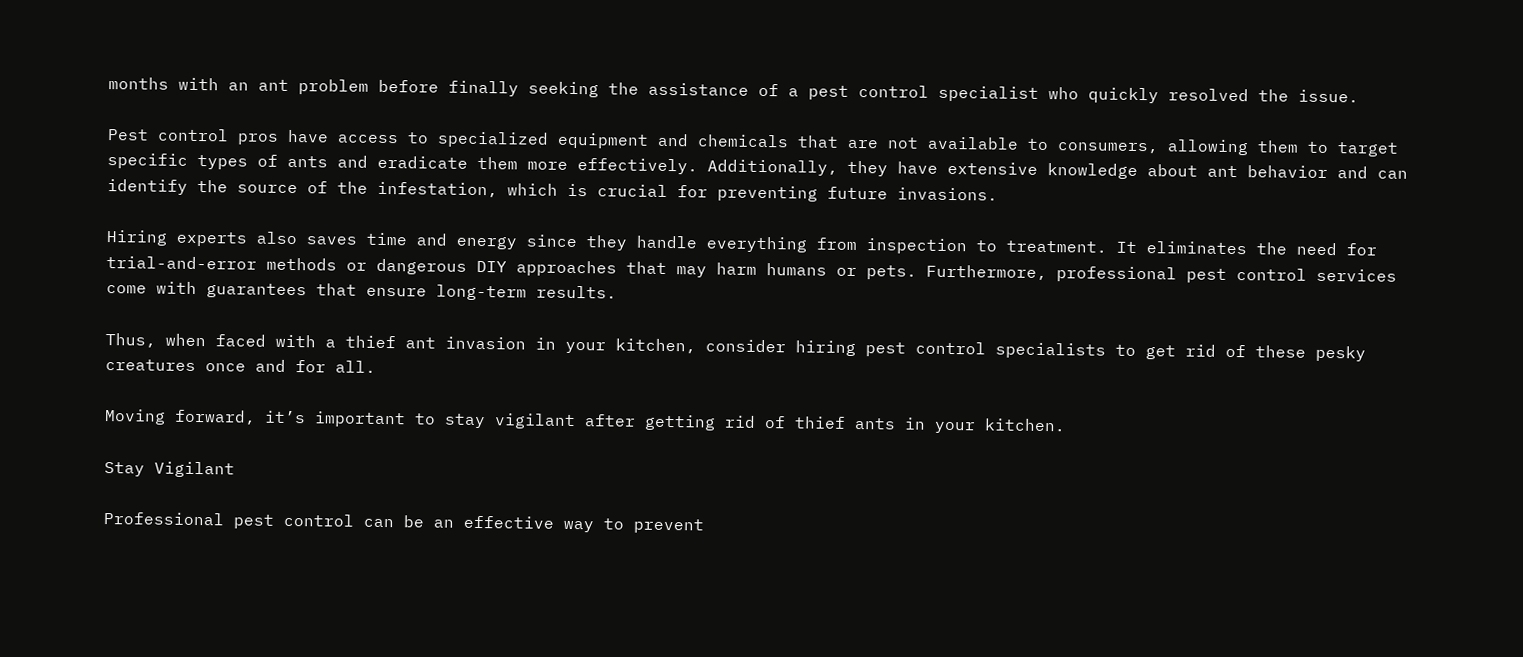months with an ant problem before finally seeking the assistance of a pest control specialist who quickly resolved the issue.

Pest control pros have access to specialized equipment and chemicals that are not available to consumers, allowing them to target specific types of ants and eradicate them more effectively. Additionally, they have extensive knowledge about ant behavior and can identify the source of the infestation, which is crucial for preventing future invasions.

Hiring experts also saves time and energy since they handle everything from inspection to treatment. It eliminates the need for trial-and-error methods or dangerous DIY approaches that may harm humans or pets. Furthermore, professional pest control services come with guarantees that ensure long-term results.

Thus, when faced with a thief ant invasion in your kitchen, consider hiring pest control specialists to get rid of these pesky creatures once and for all.

Moving forward, it’s important to stay vigilant after getting rid of thief ants in your kitchen.

Stay Vigilant

Professional pest control can be an effective way to prevent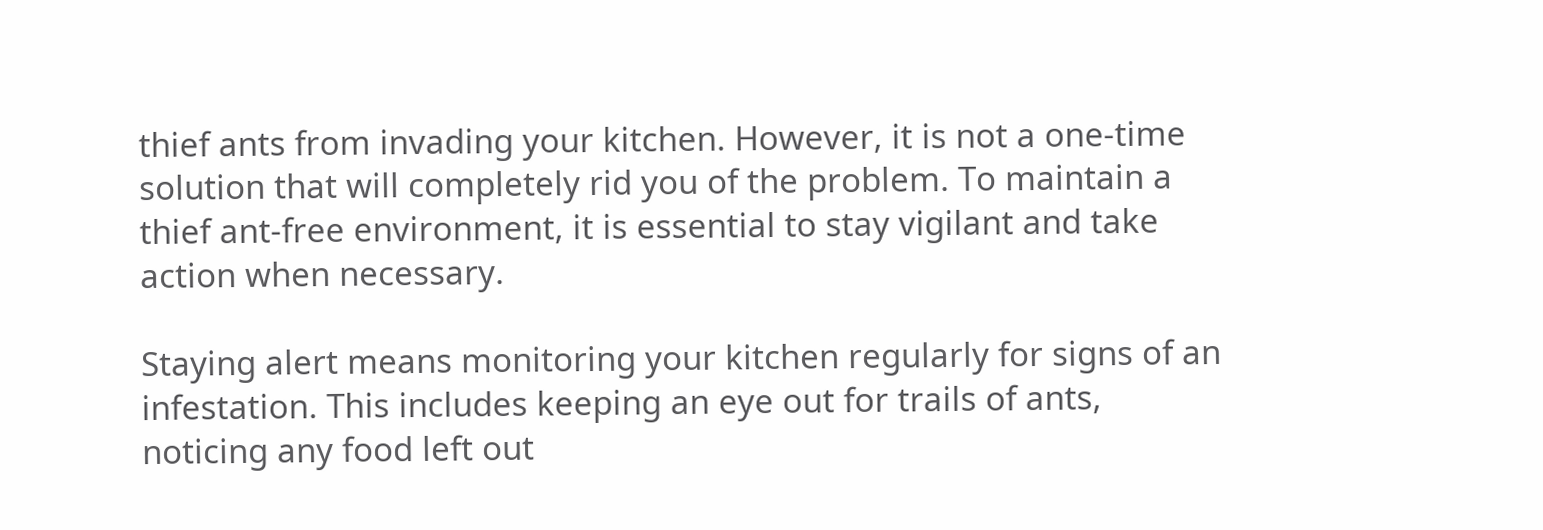thief ants from invading your kitchen. However, it is not a one-time solution that will completely rid you of the problem. To maintain a thief ant-free environment, it is essential to stay vigilant and take action when necessary.

Staying alert means monitoring your kitchen regularly for signs of an infestation. This includes keeping an eye out for trails of ants, noticing any food left out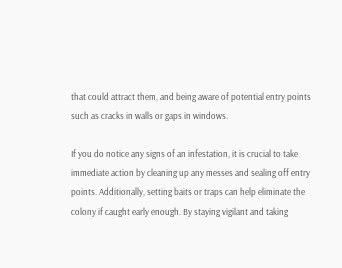that could attract them, and being aware of potential entry points such as cracks in walls or gaps in windows.

If you do notice any signs of an infestation, it is crucial to take immediate action by cleaning up any messes and sealing off entry points. Additionally, setting baits or traps can help eliminate the colony if caught early enough. By staying vigilant and taking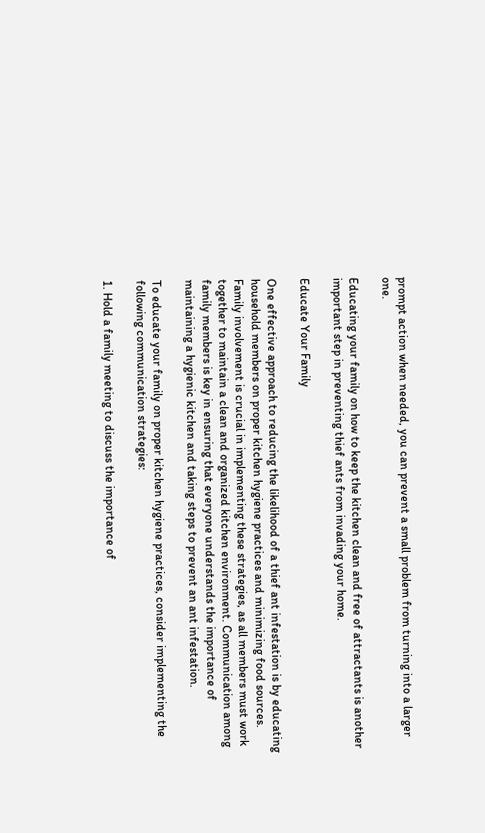prompt action when needed, you can prevent a small problem from turning into a larger one.

Educating your family on how to keep the kitchen clean and free of attractants is another important step in preventing thief ants from invading your home.

Educate Your Family

One effective approach to reducing the likelihood of a thief ant infestation is by educating household members on proper kitchen hygiene practices and minimizing food sources. Family involvement is crucial in implementing these strategies, as all members must work together to maintain a clean and organized kitchen environment. Communication among family members is key in ensuring that everyone understands the importance of maintaining a hygienic kitchen and taking steps to prevent an ant infestation.

To educate your family on proper kitchen hygiene practices, consider implementing the following communication strategies:

1. Hold a family meeting to discuss the importance of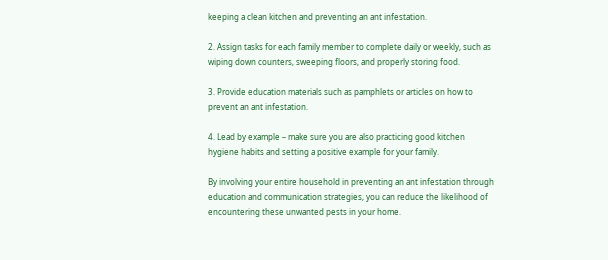keeping a clean kitchen and preventing an ant infestation.

2. Assign tasks for each family member to complete daily or weekly, such as wiping down counters, sweeping floors, and properly storing food.

3. Provide education materials such as pamphlets or articles on how to prevent an ant infestation.

4. Lead by example – make sure you are also practicing good kitchen hygiene habits and setting a positive example for your family.

By involving your entire household in preventing an ant infestation through education and communication strategies, you can reduce the likelihood of encountering these unwanted pests in your home.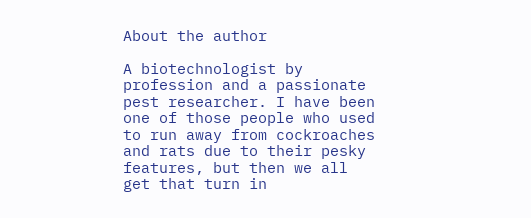About the author

A biotechnologist by profession and a passionate pest researcher. I have been one of those people who used to run away from cockroaches and rats due to their pesky features, but then we all get that turn in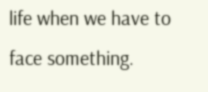life when we have to face something.